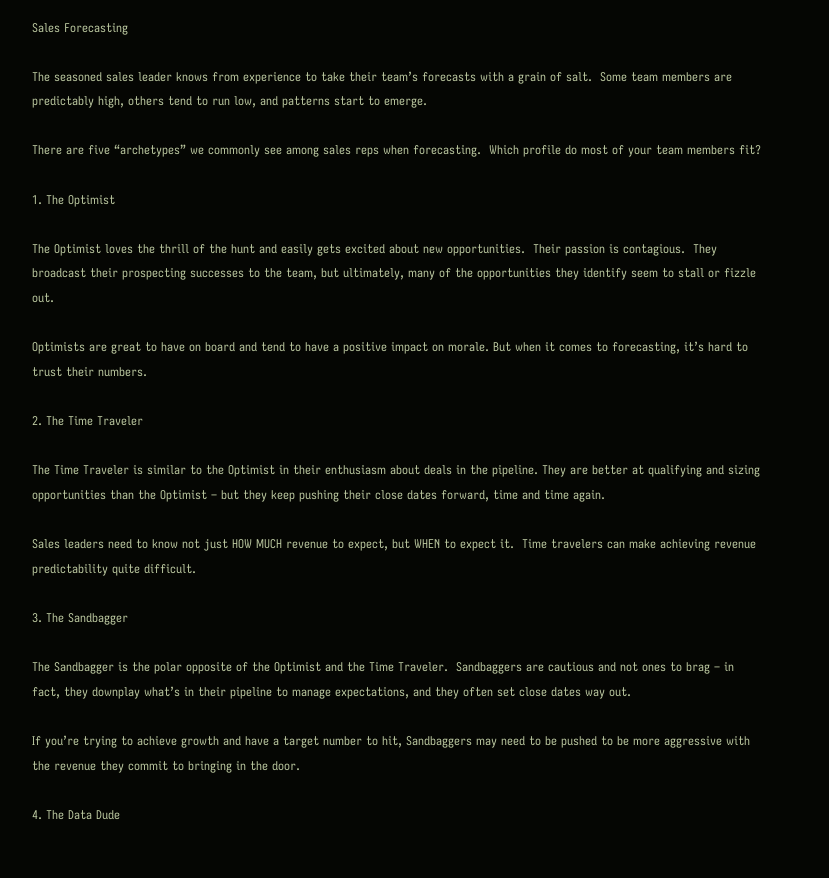Sales Forecasting

The seasoned sales leader knows from experience to take their team’s forecasts with a grain of salt.  Some team members are predictably high, others tend to run low, and patterns start to emerge.

There are five “archetypes” we commonly see among sales reps when forecasting.  Which profile do most of your team members fit?

1. The Optimist

The Optimist loves the thrill of the hunt and easily gets excited about new opportunities.  Their passion is contagious.  They broadcast their prospecting successes to the team, but ultimately, many of the opportunities they identify seem to stall or fizzle out.

Optimists are great to have on board and tend to have a positive impact on morale. But when it comes to forecasting, it’s hard to trust their numbers.

2. The Time Traveler

The Time Traveler is similar to the Optimist in their enthusiasm about deals in the pipeline. They are better at qualifying and sizing opportunities than the Optimist – but they keep pushing their close dates forward, time and time again.

Sales leaders need to know not just HOW MUCH revenue to expect, but WHEN to expect it.  Time travelers can make achieving revenue predictability quite difficult.

3. The Sandbagger

The Sandbagger is the polar opposite of the Optimist and the Time Traveler.  Sandbaggers are cautious and not ones to brag – in fact, they downplay what’s in their pipeline to manage expectations, and they often set close dates way out.

If you’re trying to achieve growth and have a target number to hit, Sandbaggers may need to be pushed to be more aggressive with the revenue they commit to bringing in the door.

4. The Data Dude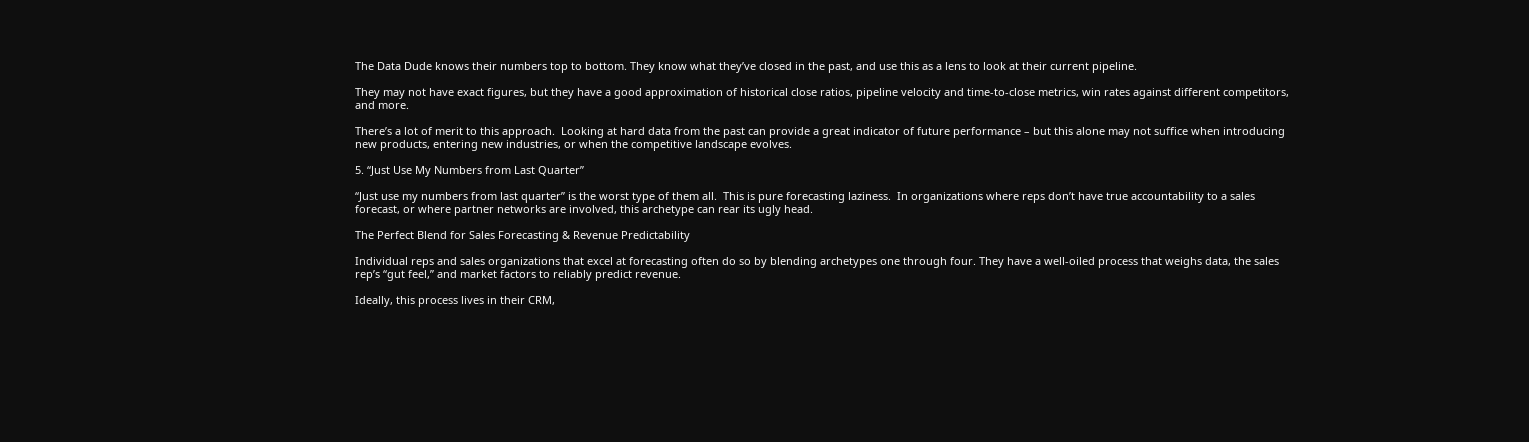The Data Dude knows their numbers top to bottom. They know what they’ve closed in the past, and use this as a lens to look at their current pipeline.

They may not have exact figures, but they have a good approximation of historical close ratios, pipeline velocity and time-to-close metrics, win rates against different competitors, and more.

There’s a lot of merit to this approach.  Looking at hard data from the past can provide a great indicator of future performance – but this alone may not suffice when introducing new products, entering new industries, or when the competitive landscape evolves.

5. “Just Use My Numbers from Last Quarter”

“Just use my numbers from last quarter” is the worst type of them all.  This is pure forecasting laziness.  In organizations where reps don’t have true accountability to a sales forecast, or where partner networks are involved, this archetype can rear its ugly head.

The Perfect Blend for Sales Forecasting & Revenue Predictability

Individual reps and sales organizations that excel at forecasting often do so by blending archetypes one through four. They have a well-oiled process that weighs data, the sales rep’s “gut feel,” and market factors to reliably predict revenue.

Ideally, this process lives in their CRM,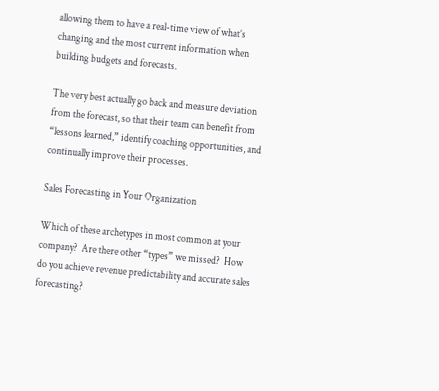allowing them to have a real-time view of what’s changing and the most current information when building budgets and forecasts.

The very best actually go back and measure deviation from the forecast, so that their team can benefit from “lessons learned,” identify coaching opportunities, and continually improve their processes.

Sales Forecasting in Your Organization

Which of these archetypes in most common at your company?  Are there other “types” we missed?  How do you achieve revenue predictability and accurate sales forecasting?